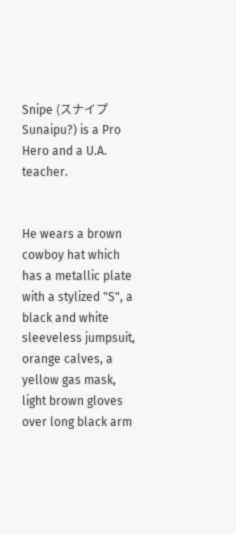Snipe (スナイプ Sunaipu?) is a Pro Hero and a U.A. teacher.


He wears a brown cowboy hat which has a metallic plate with a stylized "S", a black and white sleeveless jumpsuit, orange calves, a yellow gas mask, light brown gloves over long black arm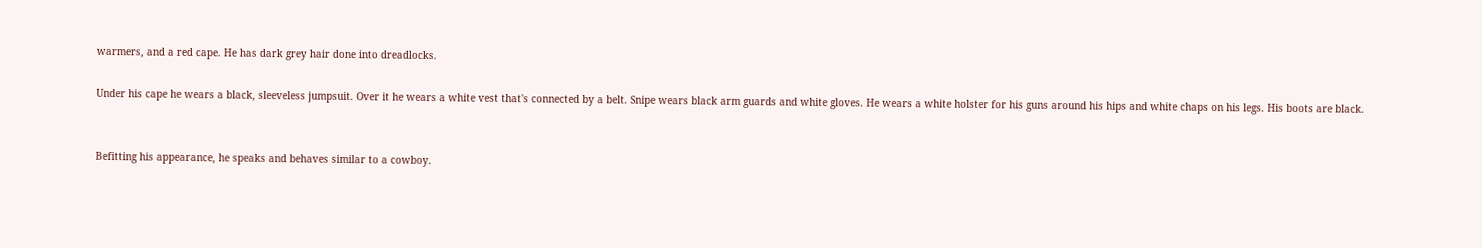warmers, and a red cape. He has dark grey hair done into dreadlocks.

Under his cape he wears a black, sleeveless jumpsuit. Over it he wears a white vest that's connected by a belt. Snipe wears black arm guards and white gloves. He wears a white holster for his guns around his hips and white chaps on his legs. His boots are black.


Befitting his appearance, he speaks and behaves similar to a cowboy.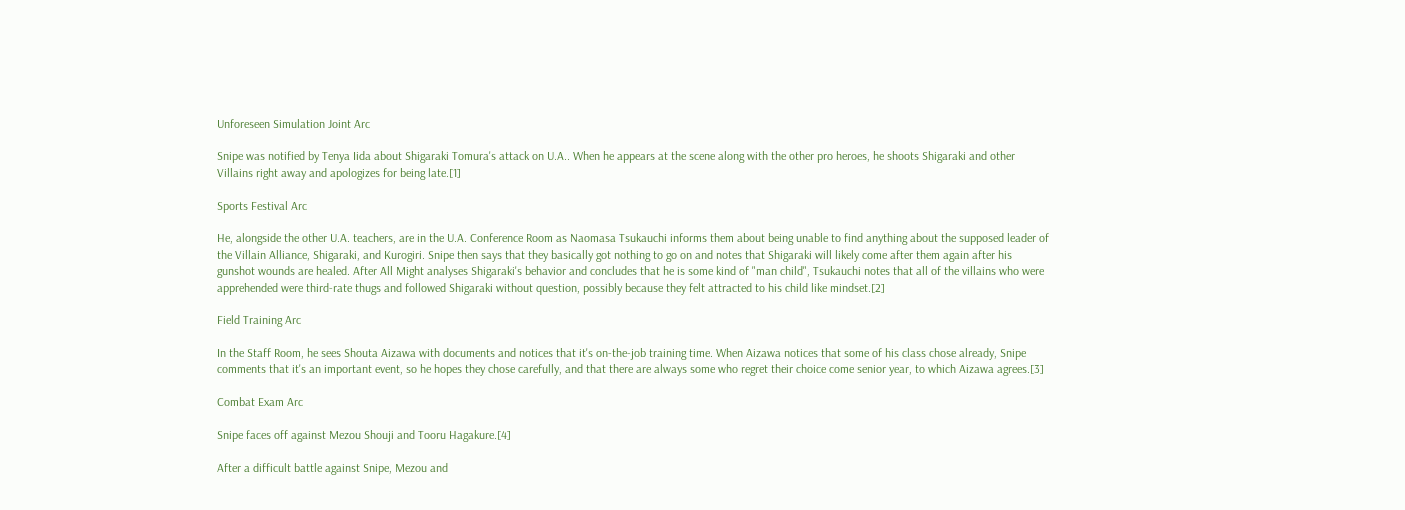Unforeseen Simulation Joint Arc

Snipe was notified by Tenya Iida about Shigaraki Tomura's attack on U.A.. When he appears at the scene along with the other pro heroes, he shoots Shigaraki and other Villains right away and apologizes for being late.[1]

Sports Festival Arc

He, alongside the other U.A. teachers, are in the U.A. Conference Room as Naomasa Tsukauchi informs them about being unable to find anything about the supposed leader of the Villain Alliance, Shigaraki, and Kurogiri. Snipe then says that they basically got nothing to go on and notes that Shigaraki will likely come after them again after his gunshot wounds are healed. After All Might analyses Shigaraki's behavior and concludes that he is some kind of "man child", Tsukauchi notes that all of the villains who were apprehended were third-rate thugs and followed Shigaraki without question, possibly because they felt attracted to his child like mindset.[2]

Field Training Arc

In the Staff Room, he sees Shouta Aizawa with documents and notices that it's on-the-job training time. When Aizawa notices that some of his class chose already, Snipe comments that it's an important event, so he hopes they chose carefully, and that there are always some who regret their choice come senior year, to which Aizawa agrees.[3]

Combat Exam Arc

Snipe faces off against Mezou Shouji and Tooru Hagakure.[4]

After a difficult battle against Snipe, Mezou and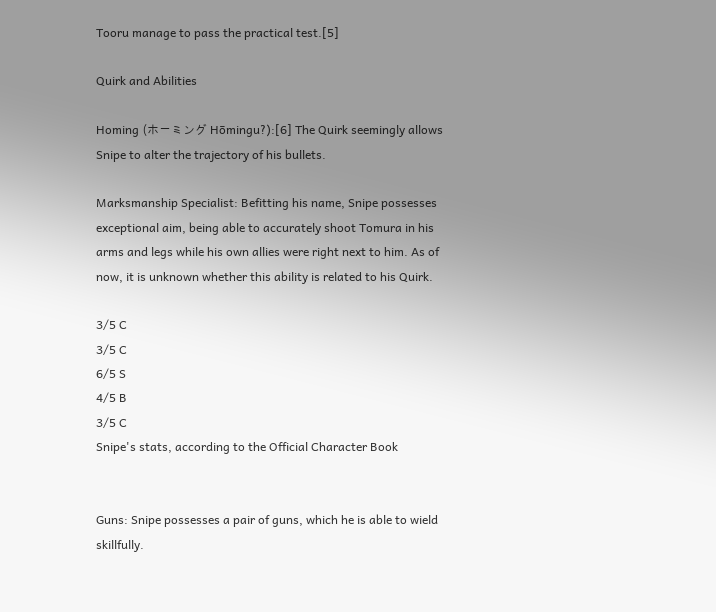Tooru manage to pass the practical test.[5]

Quirk and Abilities

Homing (ホーミング Hōmingu?):[6] The Quirk seemingly allows Snipe to alter the trajectory of his bullets.

Marksmanship Specialist: Befitting his name, Snipe possesses exceptional aim, being able to accurately shoot Tomura in his arms and legs while his own allies were right next to him. As of now, it is unknown whether this ability is related to his Quirk.

3/5 C
3/5 C
6/5 S
4/5 B
3/5 C
Snipe's stats, according to the Official Character Book


Guns: Snipe possesses a pair of guns, which he is able to wield skillfully.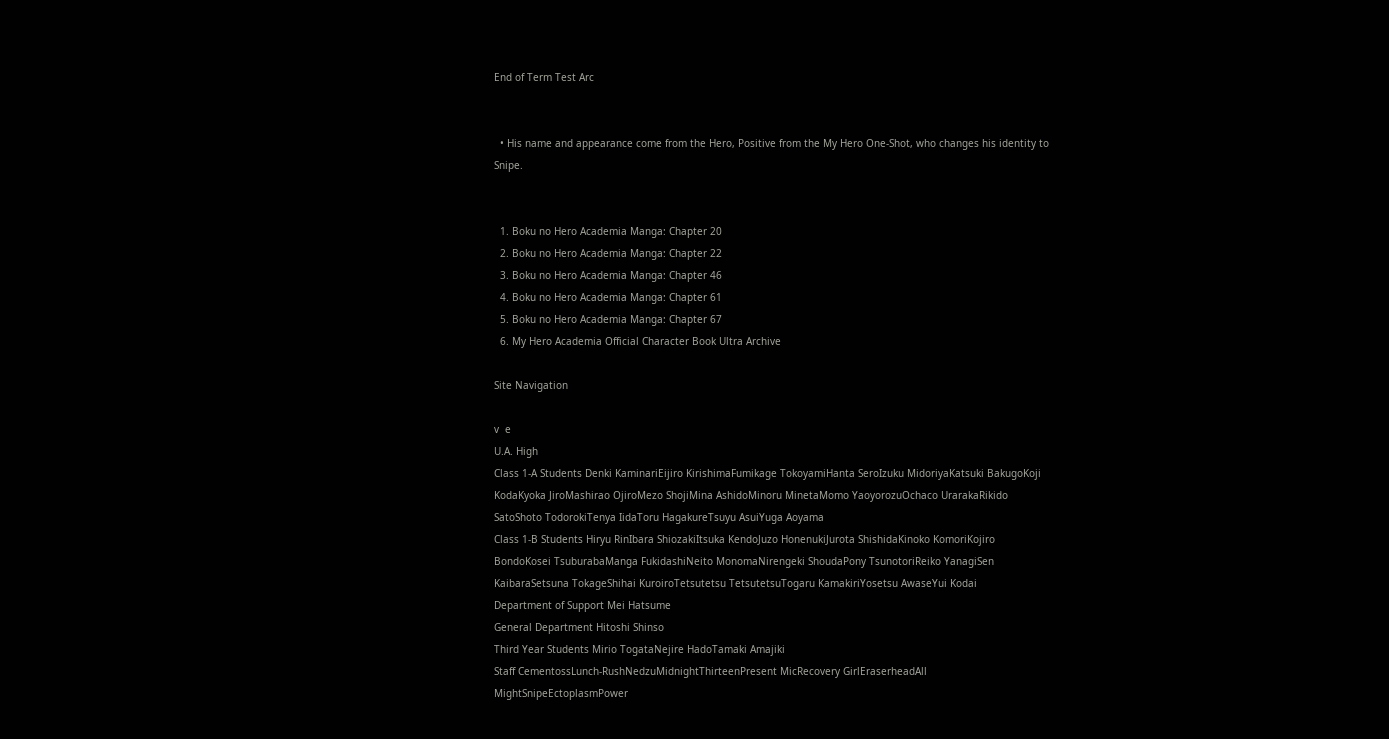End of Term Test Arc


  • His name and appearance come from the Hero, Positive from the My Hero One-Shot, who changes his identity to Snipe.


  1. Boku no Hero Academia Manga: Chapter 20
  2. Boku no Hero Academia Manga: Chapter 22
  3. Boku no Hero Academia Manga: Chapter 46
  4. Boku no Hero Academia Manga: Chapter 61
  5. Boku no Hero Academia Manga: Chapter 67
  6. My Hero Academia Official Character Book Ultra Archive

Site Navigation

v  e
U.A. High
Class 1-A Students Denki KaminariEijiro KirishimaFumikage TokoyamiHanta SeroIzuku MidoriyaKatsuki BakugoKoji KodaKyoka JiroMashirao OjiroMezo ShojiMina AshidoMinoru MinetaMomo YaoyorozuOchaco UrarakaRikido SatoShoto TodorokiTenya IidaToru HagakureTsuyu AsuiYuga Aoyama
Class 1-B Students Hiryu RinIbara ShiozakiItsuka KendoJuzo HonenukiJurota ShishidaKinoko KomoriKojiro BondoKosei TsuburabaManga FukidashiNeito MonomaNirengeki ShoudaPony TsunotoriReiko YanagiSen KaibaraSetsuna TokageShihai KuroiroTetsutetsu TetsutetsuTogaru KamakiriYosetsu AwaseYui Kodai
Department of Support Mei Hatsume
General Department Hitoshi Shinso
Third Year Students Mirio TogataNejire HadoTamaki Amajiki
Staff CementossLunch-RushNedzuMidnightThirteenPresent MicRecovery GirlEraserheadAll MightSnipeEctoplasmPower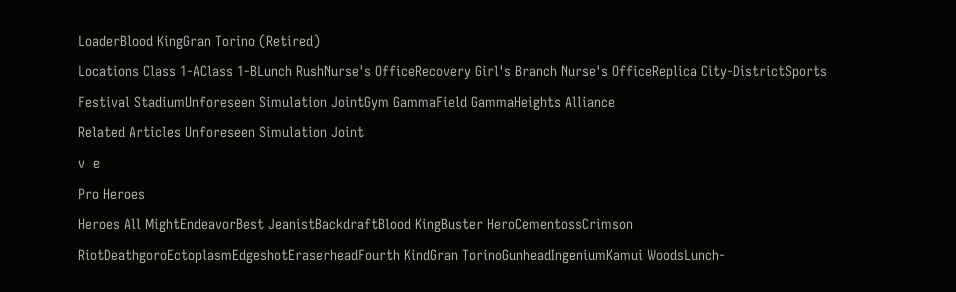LoaderBlood KingGran Torino (Retired)
Locations Class 1-AClass 1-BLunch RushNurse's OfficeRecovery Girl's Branch Nurse's OfficeReplica City-DistrictSports Festival StadiumUnforeseen Simulation JointGym GammaField GammaHeights Alliance
Related Articles Unforeseen Simulation Joint
v  e
Pro Heroes
Heroes All MightEndeavorBest JeanistBackdraftBlood KingBuster HeroCementossCrimson RiotDeathgoroEctoplasmEdgeshotEraserheadFourth KindGran TorinoGunheadIngeniumKamui WoodsLunch-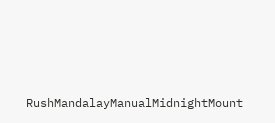RushMandalayManualMidnightMount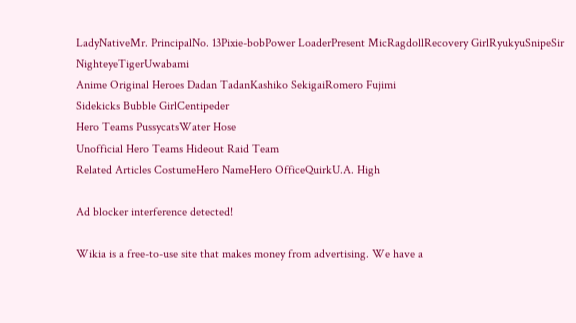LadyNativeMr. PrincipalNo. 13Pixie-bobPower LoaderPresent MicRagdollRecovery GirlRyukyuSnipeSir NighteyeTigerUwabami
Anime Original Heroes Dadan TadanKashiko SekigaiRomero Fujimi
Sidekicks Bubble GirlCentipeder
Hero Teams PussycatsWater Hose
Unofficial Hero Teams Hideout Raid Team
Related Articles CostumeHero NameHero OfficeQuirkU.A. High

Ad blocker interference detected!

Wikia is a free-to-use site that makes money from advertising. We have a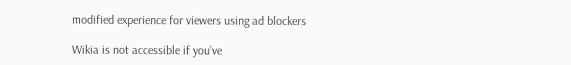modified experience for viewers using ad blockers

Wikia is not accessible if you’ve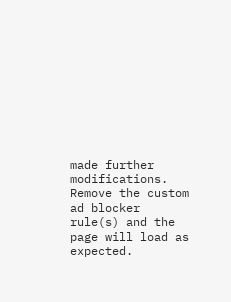made further modifications. Remove the custom ad blocker rule(s) and the page will load as expected.